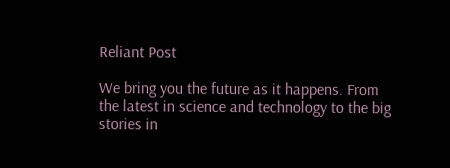Reliant Post

We bring you the future as it happens. From the latest in science and technology to the big stories in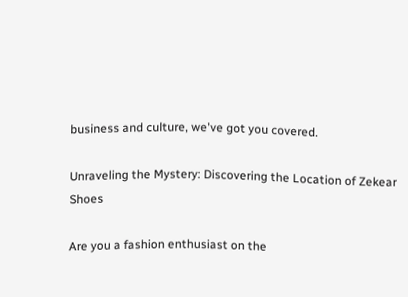business and culture, we've got you covered.

Unraveling the Mystery: Discovering the Location of Zekear Shoes

Are you a fashion enthusiast on the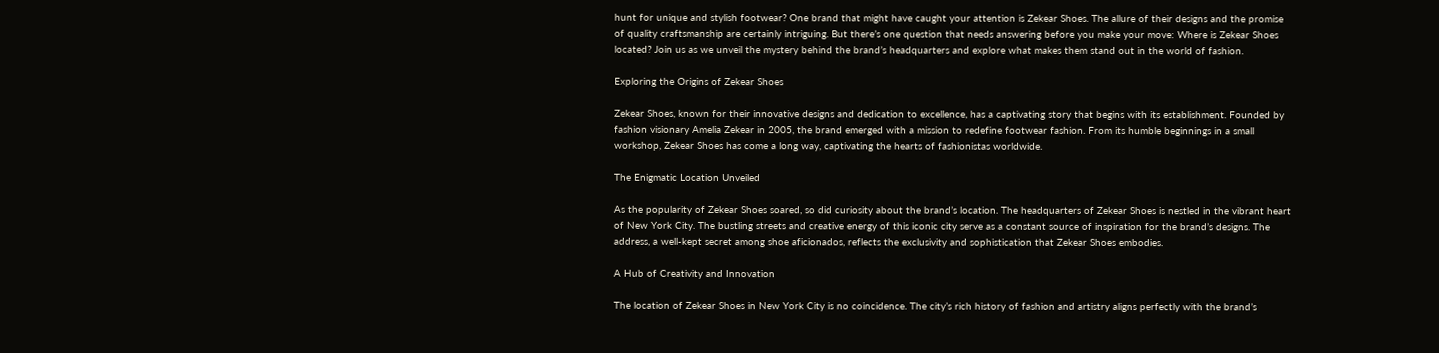hunt for unique and stylish footwear? One brand that might have caught your attention is Zekear Shoes. The allure of their designs and the promise of quality craftsmanship are certainly intriguing. But there’s one question that needs answering before you make your move: Where is Zekear Shoes located? Join us as we unveil the mystery behind the brand’s headquarters and explore what makes them stand out in the world of fashion.

Exploring the Origins of Zekear Shoes

Zekear Shoes, known for their innovative designs and dedication to excellence, has a captivating story that begins with its establishment. Founded by fashion visionary Amelia Zekear in 2005, the brand emerged with a mission to redefine footwear fashion. From its humble beginnings in a small workshop, Zekear Shoes has come a long way, captivating the hearts of fashionistas worldwide.

The Enigmatic Location Unveiled

As the popularity of Zekear Shoes soared, so did curiosity about the brand’s location. The headquarters of Zekear Shoes is nestled in the vibrant heart of New York City. The bustling streets and creative energy of this iconic city serve as a constant source of inspiration for the brand’s designs. The address, a well-kept secret among shoe aficionados, reflects the exclusivity and sophistication that Zekear Shoes embodies.

A Hub of Creativity and Innovation

The location of Zekear Shoes in New York City is no coincidence. The city’s rich history of fashion and artistry aligns perfectly with the brand’s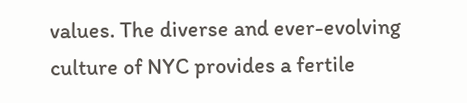values. The diverse and ever-evolving culture of NYC provides a fertile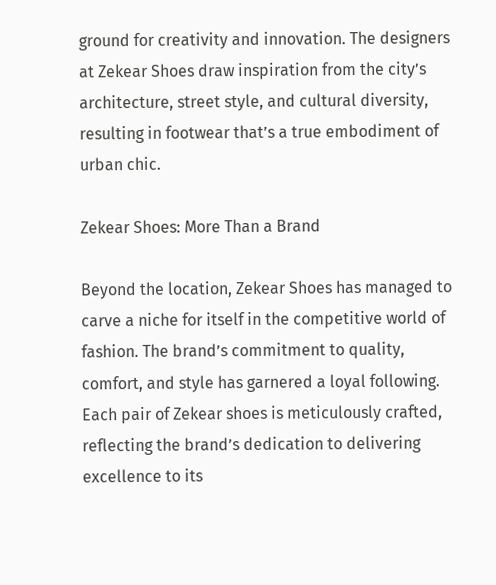ground for creativity and innovation. The designers at Zekear Shoes draw inspiration from the city’s architecture, street style, and cultural diversity, resulting in footwear that’s a true embodiment of urban chic.

Zekear Shoes: More Than a Brand

Beyond the location, Zekear Shoes has managed to carve a niche for itself in the competitive world of fashion. The brand’s commitment to quality, comfort, and style has garnered a loyal following. Each pair of Zekear shoes is meticulously crafted, reflecting the brand’s dedication to delivering excellence to its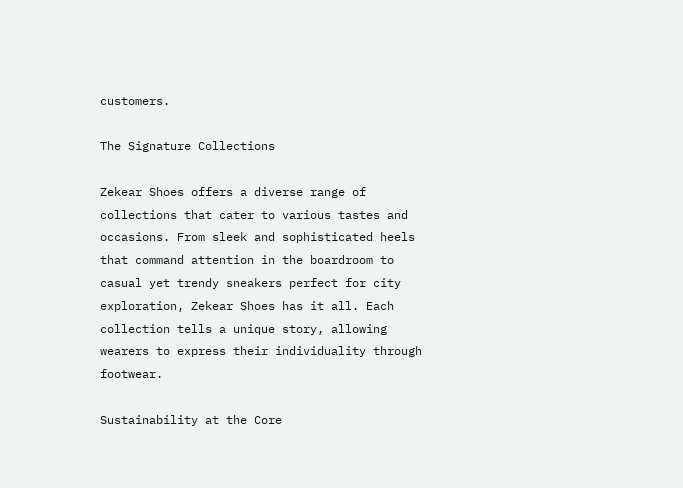customers.

The Signature Collections

Zekear Shoes offers a diverse range of collections that cater to various tastes and occasions. From sleek and sophisticated heels that command attention in the boardroom to casual yet trendy sneakers perfect for city exploration, Zekear Shoes has it all. Each collection tells a unique story, allowing wearers to express their individuality through footwear.

Sustainability at the Core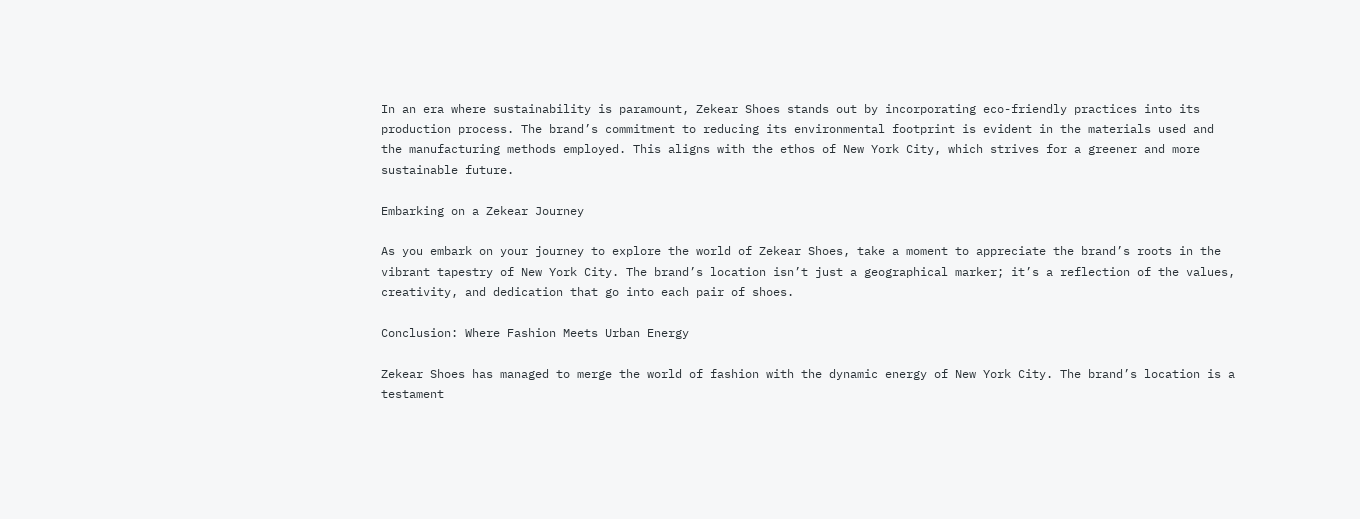In an era where sustainability is paramount, Zekear Shoes stands out by incorporating eco-friendly practices into its production process. The brand’s commitment to reducing its environmental footprint is evident in the materials used and the manufacturing methods employed. This aligns with the ethos of New York City, which strives for a greener and more sustainable future.

Embarking on a Zekear Journey

As you embark on your journey to explore the world of Zekear Shoes, take a moment to appreciate the brand’s roots in the vibrant tapestry of New York City. The brand’s location isn’t just a geographical marker; it’s a reflection of the values, creativity, and dedication that go into each pair of shoes.

Conclusion: Where Fashion Meets Urban Energy

Zekear Shoes has managed to merge the world of fashion with the dynamic energy of New York City. The brand’s location is a testament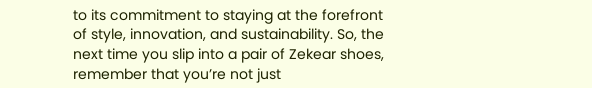to its commitment to staying at the forefront of style, innovation, and sustainability. So, the next time you slip into a pair of Zekear shoes, remember that you’re not just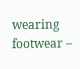wearing footwear –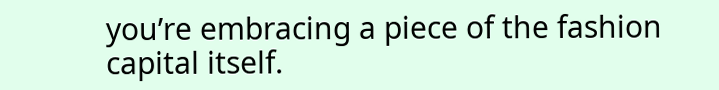you’re embracing a piece of the fashion capital itself.